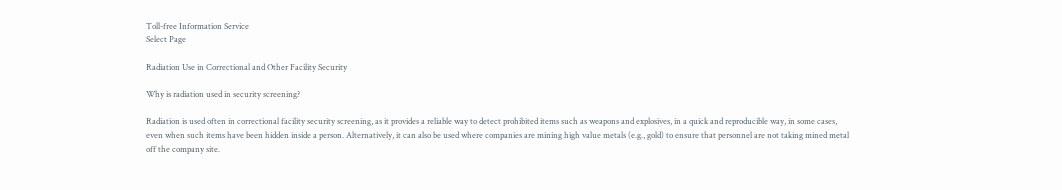Toll-free Information Service
Select Page

Radiation Use in Correctional and Other Facility Security

Why is radiation used in security screening?

Radiation is used often in correctional facility security screening, as it provides a reliable way to detect prohibited items such as weapons and explosives, in a quick and reproducible way, in some cases, even when such items have been hidden inside a person. Alternatively, it can also be used where companies are mining high value metals (e.g., gold) to ensure that personnel are not taking mined metal off the company site.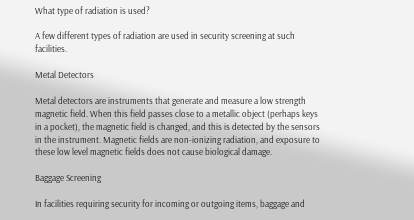What type of radiation is used?

A few different types of radiation are used in security screening at such facilities.

Metal Detectors

Metal detectors are instruments that generate and measure a low strength magnetic field. When this field passes close to a metallic object (perhaps keys in a pocket), the magnetic field is changed, and this is detected by the sensors in the instrument. Magnetic fields are non-ionizing radiation, and exposure to these low level magnetic fields does not cause biological damage.

Baggage Screening

In facilities requiring security for incoming or outgoing items, baggage and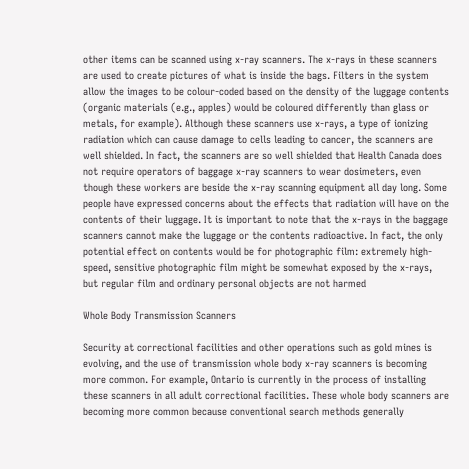other items can be scanned using x-ray scanners. The x-rays in these scanners are used to create pictures of what is inside the bags. Filters in the system allow the images to be colour-coded based on the density of the luggage contents (organic materials (e.g., apples) would be coloured differently than glass or metals, for example). Although these scanners use x-rays, a type of ionizing radiation which can cause damage to cells leading to cancer, the scanners are well shielded. In fact, the scanners are so well shielded that Health Canada does not require operators of baggage x-ray scanners to wear dosimeters, even though these workers are beside the x-ray scanning equipment all day long. Some people have expressed concerns about the effects that radiation will have on the contents of their luggage. It is important to note that the x-rays in the baggage scanners cannot make the luggage or the contents radioactive. In fact, the only potential effect on contents would be for photographic film: extremely high-speed, sensitive photographic film might be somewhat exposed by the x-rays, but regular film and ordinary personal objects are not harmed

Whole Body Transmission Scanners

Security at correctional facilities and other operations such as gold mines is evolving, and the use of transmission whole body x-ray scanners is becoming more common. For example, Ontario is currently in the process of installing these scanners in all adult correctional facilities. These whole body scanners are becoming more common because conventional search methods generally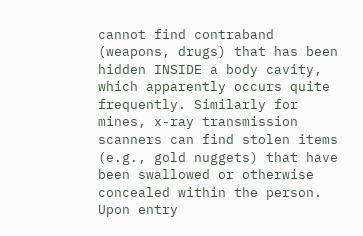cannot find contraband (weapons, drugs) that has been hidden INSIDE a body cavity, which apparently occurs quite frequently. Similarly for mines, x-ray transmission scanners can find stolen items (e.g., gold nuggets) that have been swallowed or otherwise concealed within the person. Upon entry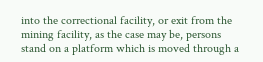into the correctional facility, or exit from the mining facility, as the case may be, persons stand on a platform which is moved through a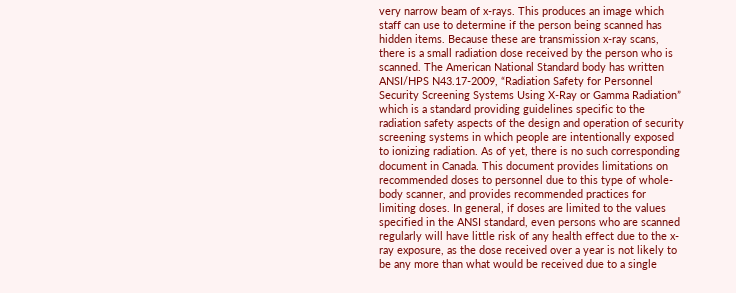very narrow beam of x-rays. This produces an image which staff can use to determine if the person being scanned has hidden items. Because these are transmission x-ray scans, there is a small radiation dose received by the person who is scanned. The American National Standard body has written ANSI/HPS N43.17-2009, “Radiation Safety for Personnel Security Screening Systems Using X-Ray or Gamma Radiation” which is a standard providing guidelines specific to the radiation safety aspects of the design and operation of security screening systems in which people are intentionally exposed to ionizing radiation. As of yet, there is no such corresponding document in Canada. This document provides limitations on recommended doses to personnel due to this type of whole-body scanner, and provides recommended practices for limiting doses. In general, if doses are limited to the values specified in the ANSI standard, even persons who are scanned regularly will have little risk of any health effect due to the x-ray exposure, as the dose received over a year is not likely to be any more than what would be received due to a single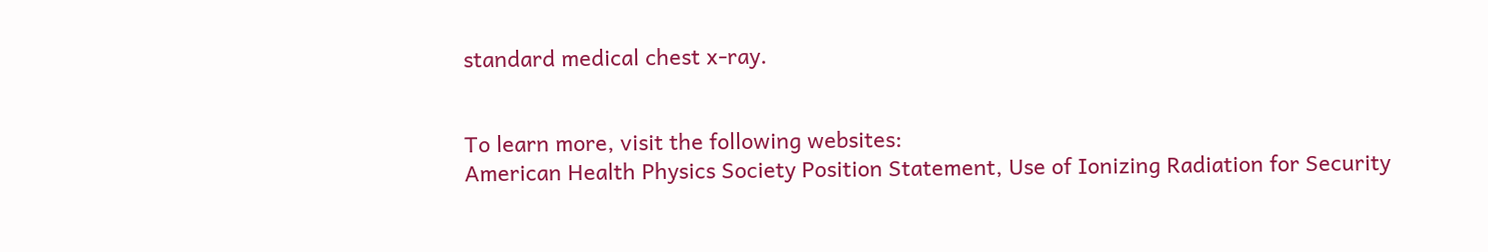standard medical chest x-ray.


To learn more, visit the following websites:
American Health Physics Society Position Statement, Use of Ionizing Radiation for Security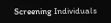Screening Individuals